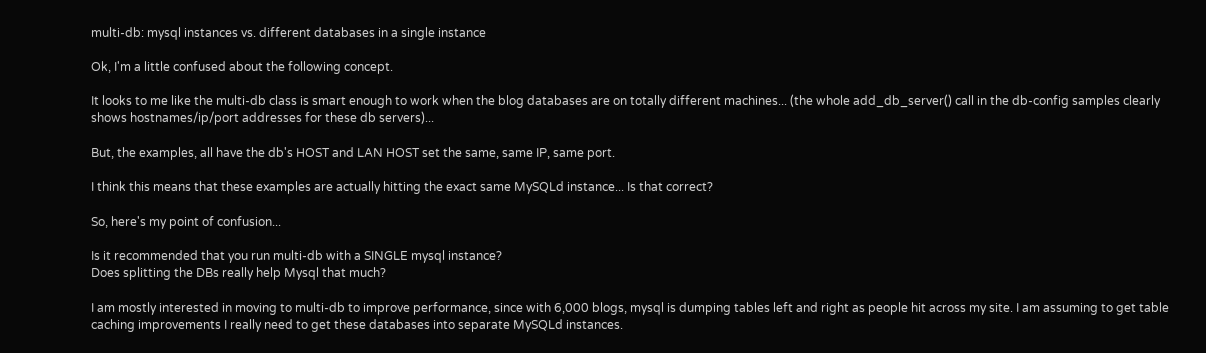multi-db: mysql instances vs. different databases in a single instance

Ok, I'm a little confused about the following concept.

It looks to me like the multi-db class is smart enough to work when the blog databases are on totally different machines... (the whole add_db_server() call in the db-config samples clearly shows hostnames/ip/port addresses for these db servers)...

But, the examples, all have the db's HOST and LAN HOST set the same, same IP, same port.

I think this means that these examples are actually hitting the exact same MySQLd instance... Is that correct?

So, here's my point of confusion...

Is it recommended that you run multi-db with a SINGLE mysql instance?
Does splitting the DBs really help Mysql that much?

I am mostly interested in moving to multi-db to improve performance, since with 6,000 blogs, mysql is dumping tables left and right as people hit across my site. I am assuming to get table caching improvements I really need to get these databases into separate MySQLd instances.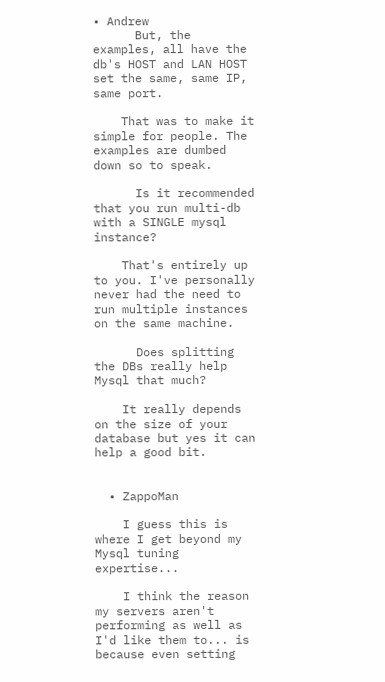• Andrew
      But, the examples, all have the db's HOST and LAN HOST set the same, same IP, same port.

    That was to make it simple for people. The examples are dumbed down so to speak.

      Is it recommended that you run multi-db with a SINGLE mysql instance?

    That's entirely up to you. I've personally never had the need to run multiple instances on the same machine.

      Does splitting the DBs really help Mysql that much?

    It really depends on the size of your database but yes it can help a good bit.


  • ZappoMan

    I guess this is where I get beyond my Mysql tuning expertise...

    I think the reason my servers aren't performing as well as I'd like them to... is because even setting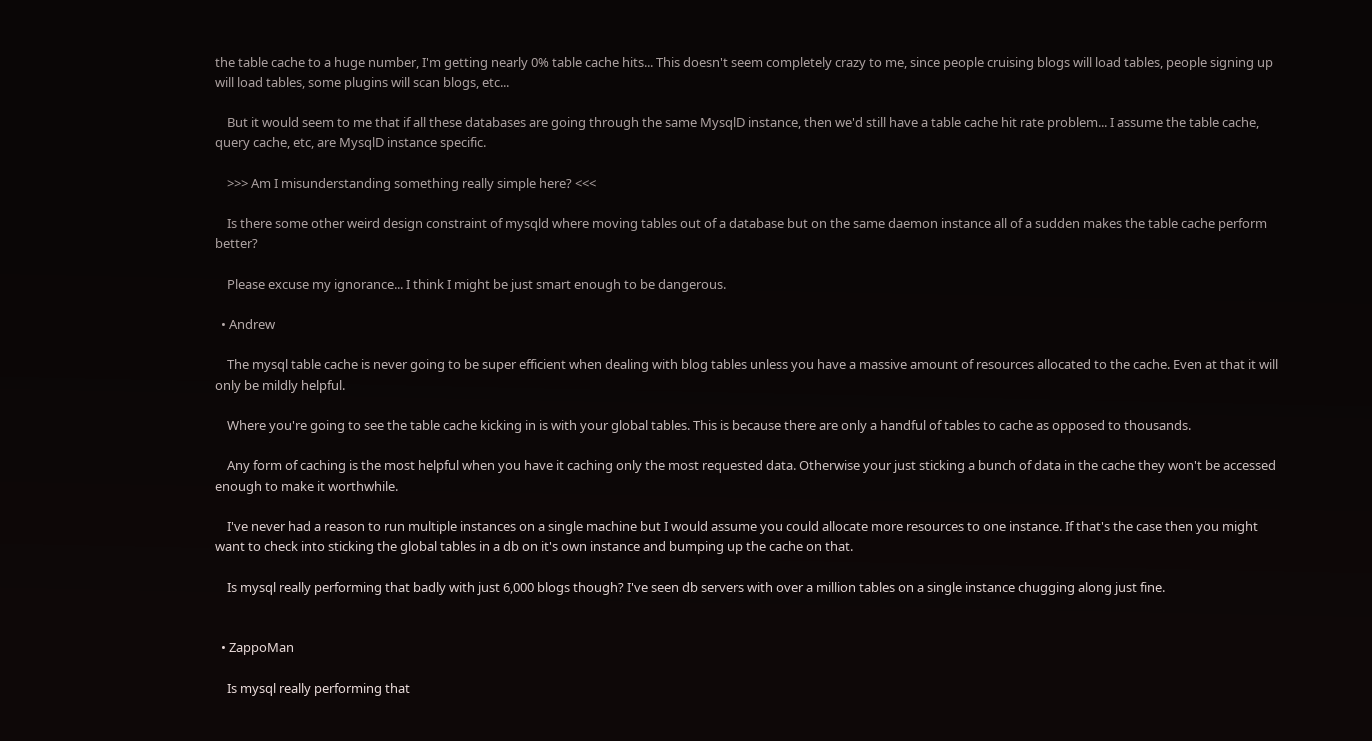the table cache to a huge number, I'm getting nearly 0% table cache hits... This doesn't seem completely crazy to me, since people cruising blogs will load tables, people signing up will load tables, some plugins will scan blogs, etc...

    But it would seem to me that if all these databases are going through the same MysqlD instance, then we'd still have a table cache hit rate problem... I assume the table cache, query cache, etc, are MysqlD instance specific.

    >>> Am I misunderstanding something really simple here? <<<

    Is there some other weird design constraint of mysqld where moving tables out of a database but on the same daemon instance all of a sudden makes the table cache perform better?

    Please excuse my ignorance... I think I might be just smart enough to be dangerous.

  • Andrew

    The mysql table cache is never going to be super efficient when dealing with blog tables unless you have a massive amount of resources allocated to the cache. Even at that it will only be mildly helpful.

    Where you're going to see the table cache kicking in is with your global tables. This is because there are only a handful of tables to cache as opposed to thousands.

    Any form of caching is the most helpful when you have it caching only the most requested data. Otherwise your just sticking a bunch of data in the cache they won't be accessed enough to make it worthwhile.

    I've never had a reason to run multiple instances on a single machine but I would assume you could allocate more resources to one instance. If that's the case then you might want to check into sticking the global tables in a db on it's own instance and bumping up the cache on that.

    Is mysql really performing that badly with just 6,000 blogs though? I've seen db servers with over a million tables on a single instance chugging along just fine.


  • ZappoMan

    Is mysql really performing that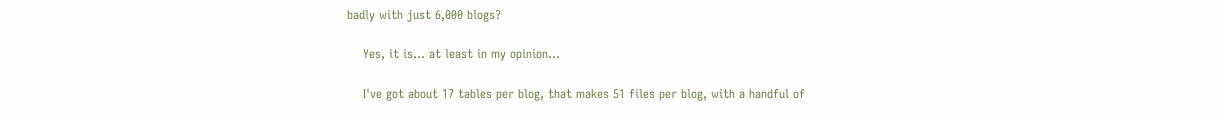badly with just 6,000 blogs?

    Yes, it is... at least in my opinion...

    I've got about 17 tables per blog, that makes 51 files per blog, with a handful of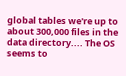global tables we're up to about 300,000 files in the data directory.... The OS seems to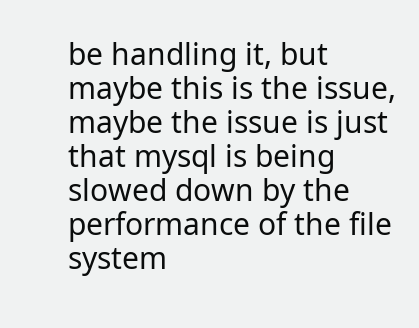be handling it, but maybe this is the issue, maybe the issue is just that mysql is being slowed down by the performance of the file system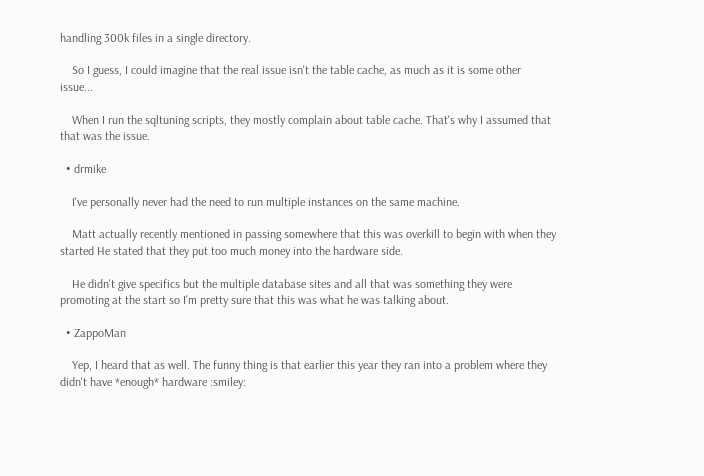handling 300k files in a single directory.

    So I guess, I could imagine that the real issue isn't the table cache, as much as it is some other issue...

    When I run the sqltuning scripts, they mostly complain about table cache. That's why I assumed that that was the issue.

  • drmike

    I've personally never had the need to run multiple instances on the same machine.

    Matt actually recently mentioned in passing somewhere that this was overkill to begin with when they started He stated that they put too much money into the hardware side.

    He didn't give specifics but the multiple database sites and all that was something they were promoting at the start so I'm pretty sure that this was what he was talking about.

  • ZappoMan

    Yep, I heard that as well. The funny thing is that earlier this year they ran into a problem where they didn't have *enough* hardware :smiley: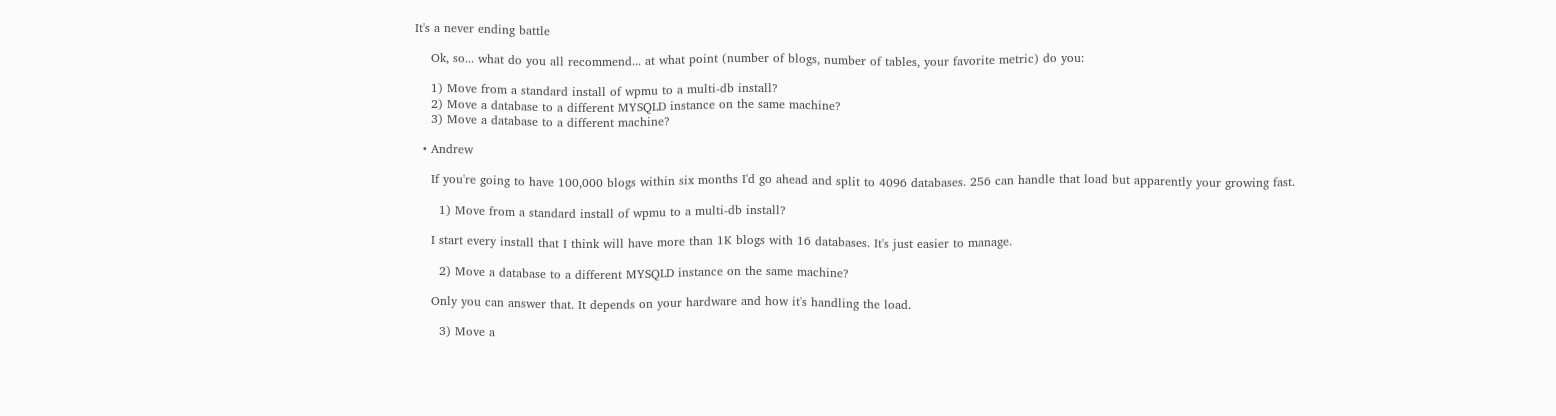It's a never ending battle

    Ok, so... what do you all recommend... at what point (number of blogs, number of tables, your favorite metric) do you:

    1) Move from a standard install of wpmu to a multi-db install?
    2) Move a database to a different MYSQLD instance on the same machine?
    3) Move a database to a different machine?

  • Andrew

    If you're going to have 100,000 blogs within six months I'd go ahead and split to 4096 databases. 256 can handle that load but apparently your growing fast.

      1) Move from a standard install of wpmu to a multi-db install?

    I start every install that I think will have more than 1K blogs with 16 databases. It's just easier to manage.

      2) Move a database to a different MYSQLD instance on the same machine?

    Only you can answer that. It depends on your hardware and how it's handling the load.

      3) Move a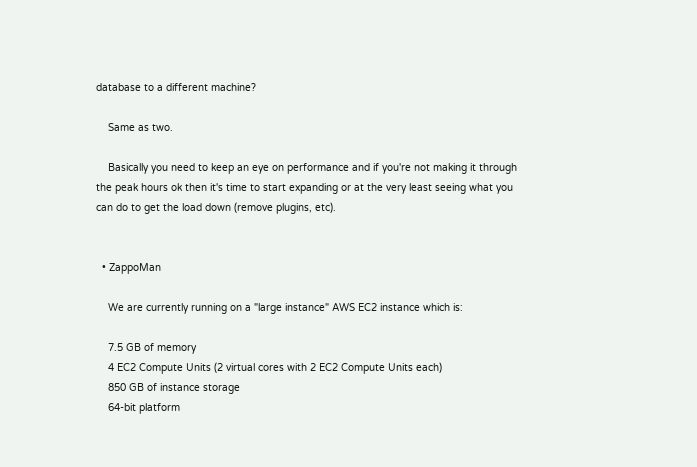database to a different machine?

    Same as two.

    Basically you need to keep an eye on performance and if you're not making it through the peak hours ok then it's time to start expanding or at the very least seeing what you can do to get the load down (remove plugins, etc).


  • ZappoMan

    We are currently running on a "large instance" AWS EC2 instance which is:

    7.5 GB of memory
    4 EC2 Compute Units (2 virtual cores with 2 EC2 Compute Units each)
    850 GB of instance storage
    64-bit platform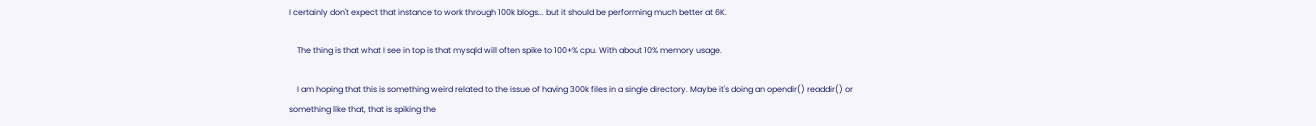I certainly don't expect that instance to work through 100k blogs... but it should be performing much better at 6K.

    The thing is that what I see in top is that mysqld will often spike to 100+% cpu. With about 10% memory usage.

    I am hoping that this is something weird related to the issue of having 300k files in a single directory. Maybe it's doing an opendir() readdir() or something like that, that is spiking the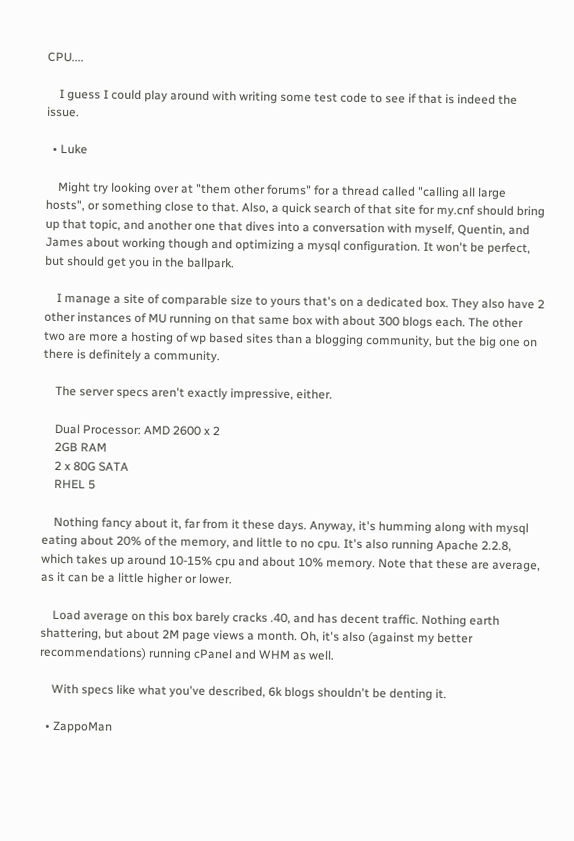CPU....

    I guess I could play around with writing some test code to see if that is indeed the issue.

  • Luke

    Might try looking over at "them other forums" for a thread called "calling all large hosts", or something close to that. Also, a quick search of that site for my.cnf should bring up that topic, and another one that dives into a conversation with myself, Quentin, and James about working though and optimizing a mysql configuration. It won't be perfect, but should get you in the ballpark.

    I manage a site of comparable size to yours that's on a dedicated box. They also have 2 other instances of MU running on that same box with about 300 blogs each. The other two are more a hosting of wp based sites than a blogging community, but the big one on there is definitely a community.

    The server specs aren't exactly impressive, either.

    Dual Processor: AMD 2600 x 2
    2GB RAM
    2 x 80G SATA
    RHEL 5

    Nothing fancy about it, far from it these days. Anyway, it's humming along with mysql eating about 20% of the memory, and little to no cpu. It's also running Apache 2.2.8, which takes up around 10-15% cpu and about 10% memory. Note that these are average, as it can be a little higher or lower.

    Load average on this box barely cracks .40, and has decent traffic. Nothing earth shattering, but about 2M page views a month. Oh, it's also (against my better recommendations) running cPanel and WHM as well.

    With specs like what you've described, 6k blogs shouldn't be denting it.

  • ZappoMan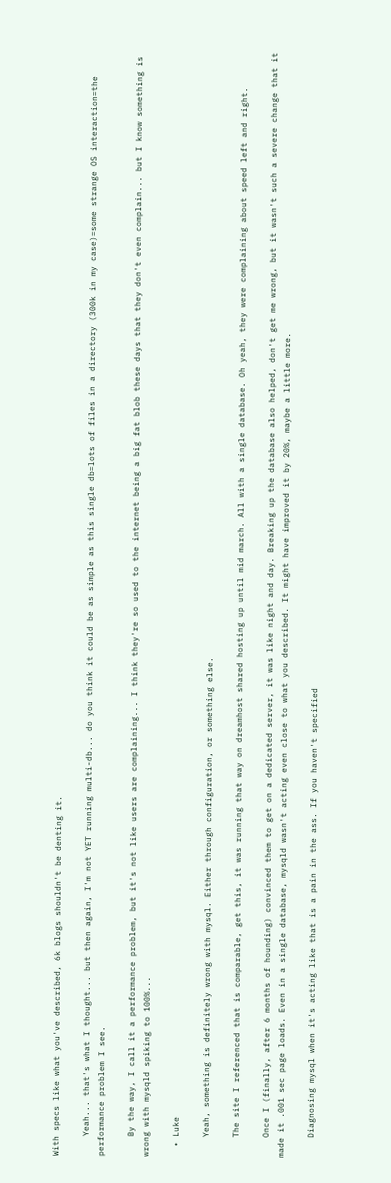With specs like what you've described, 6k blogs shouldn't be denting it.

    Yeah... that's what I thought... but then again, I'm not YET running multi-db... do you think it could be as simple as this single db=lots of files in a directory (300k in my case)=some strange OS interaction=the performance problem I see.

    By the way, I call it a performance problem, but it's not like users are complaining... I think they're so used to the internet being a big fat blob these days that they don't even complain... but I know something is wrong with mysqld spiking to 100%...

  • Luke

    Yeah, something is definitely wrong with mysql. Either through configuration, or something else.

    The site I referenced that is comparable, get this, it was running that way on dreamhost shared hosting up until mid march. All with a single database. Oh yeah, they were complaining about speed left and right.

    Once I (finally, after 6 months of hounding) convinced them to get on a dedicated server, it was like night and day. Breaking up the database also helped, don't get me wrong, but it wasn't such a severe change that it made it .001 sec page loads. Even in a single database, mysqld wasn't acting even close to what you described. It might have improved it by 20%, maybe a little more.

    Diagnosing mysql when it's acting like that is a pain in the ass. If you haven't specified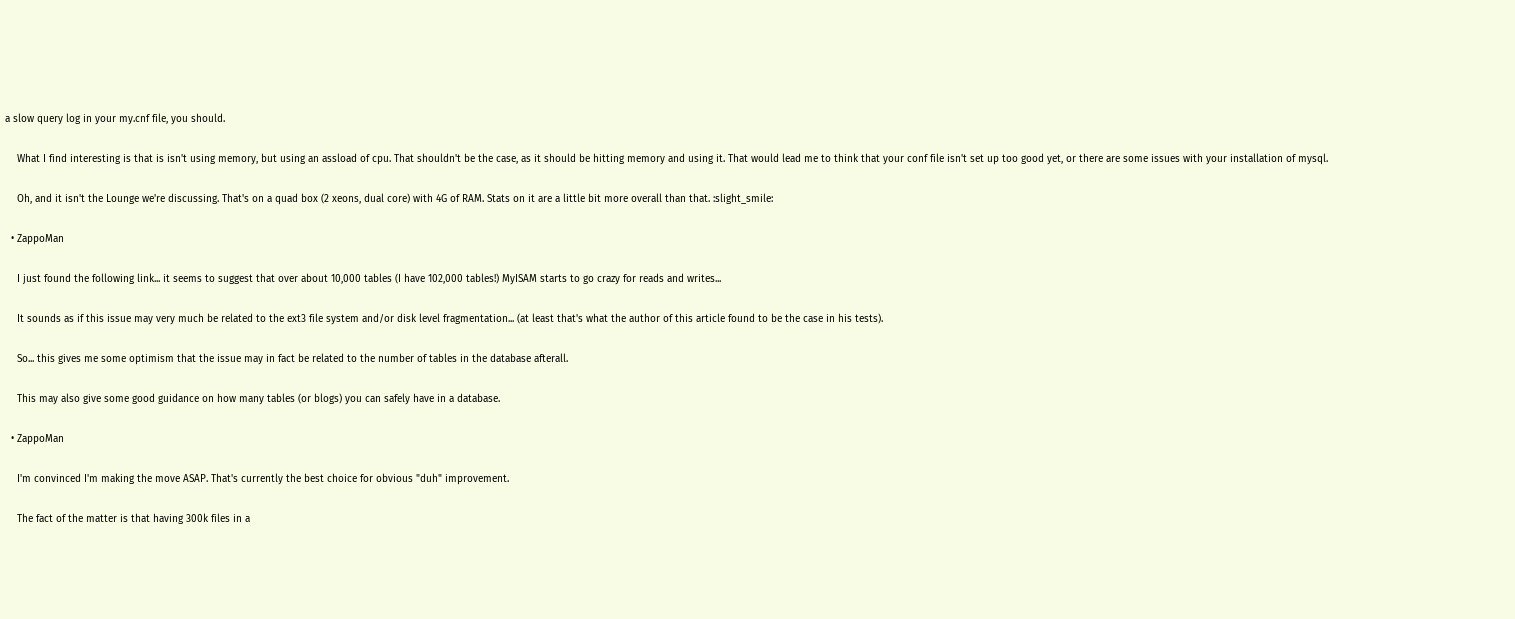a slow query log in your my.cnf file, you should.

    What I find interesting is that is isn't using memory, but using an assload of cpu. That shouldn't be the case, as it should be hitting memory and using it. That would lead me to think that your conf file isn't set up too good yet, or there are some issues with your installation of mysql.

    Oh, and it isn't the Lounge we're discussing. That's on a quad box (2 xeons, dual core) with 4G of RAM. Stats on it are a little bit more overall than that. :slight_smile:

  • ZappoMan

    I just found the following link... it seems to suggest that over about 10,000 tables (I have 102,000 tables!) MyISAM starts to go crazy for reads and writes...

    It sounds as if this issue may very much be related to the ext3 file system and/or disk level fragmentation... (at least that's what the author of this article found to be the case in his tests).

    So... this gives me some optimism that the issue may in fact be related to the number of tables in the database afterall.

    This may also give some good guidance on how many tables (or blogs) you can safely have in a database.

  • ZappoMan

    I'm convinced I'm making the move ASAP. That's currently the best choice for obvious "duh" improvement.

    The fact of the matter is that having 300k files in a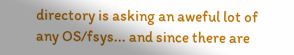directory is asking an aweful lot of any OS/fsys... and since there are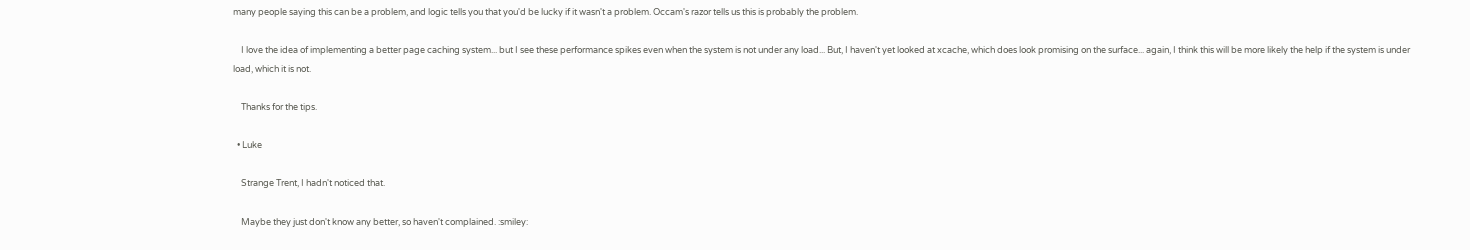many people saying this can be a problem, and logic tells you that you'd be lucky if it wasn't a problem. Occam's razor tells us this is probably the problem.

    I love the idea of implementing a better page caching system... but I see these performance spikes even when the system is not under any load... But, I haven't yet looked at xcache, which does look promising on the surface... again, I think this will be more likely the help if the system is under load, which it is not.

    Thanks for the tips.

  • Luke

    Strange Trent, I hadn't noticed that.

    Maybe they just don't know any better, so haven't complained. :smiley: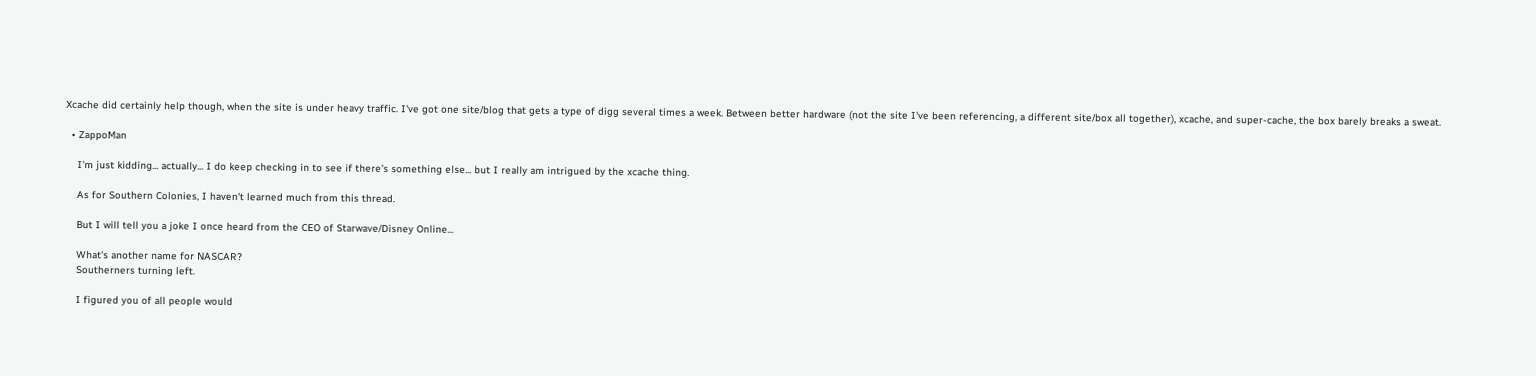Xcache did certainly help though, when the site is under heavy traffic. I've got one site/blog that gets a type of digg several times a week. Between better hardware (not the site I've been referencing, a different site/box all together), xcache, and super-cache, the box barely breaks a sweat.

  • ZappoMan

    I'm just kidding... actually... I do keep checking in to see if there's something else... but I really am intrigued by the xcache thing.

    As for Southern Colonies, I haven't learned much from this thread.

    But I will tell you a joke I once heard from the CEO of Starwave/Disney Online...

    What's another name for NASCAR?
    Southerners turning left.

    I figured you of all people would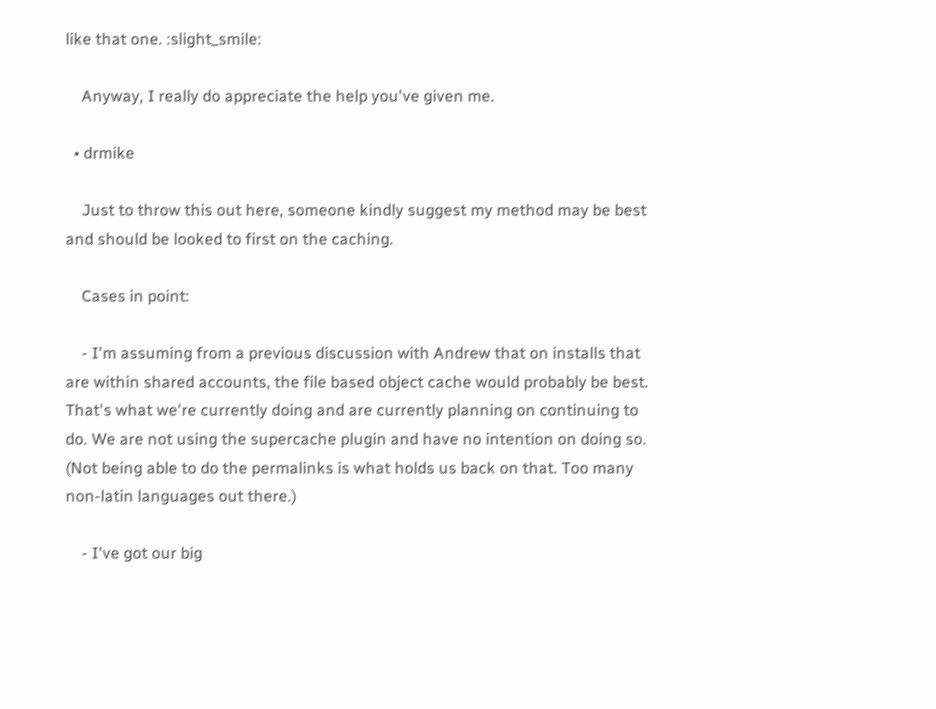like that one. :slight_smile:

    Anyway, I really do appreciate the help you've given me.

  • drmike

    Just to throw this out here, someone kindly suggest my method may be best and should be looked to first on the caching.

    Cases in point:

    - I'm assuming from a previous discussion with Andrew that on installs that are within shared accounts, the file based object cache would probably be best. That's what we're currently doing and are currently planning on continuing to do. We are not using the supercache plugin and have no intention on doing so. (Not being able to do the permalinks is what holds us back on that. Too many non-latin languages out there.)

    - I've got our big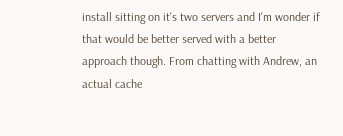install sitting on it's two servers and I'm wonder if that would be better served with a better approach though. From chatting with Andrew, an actual cache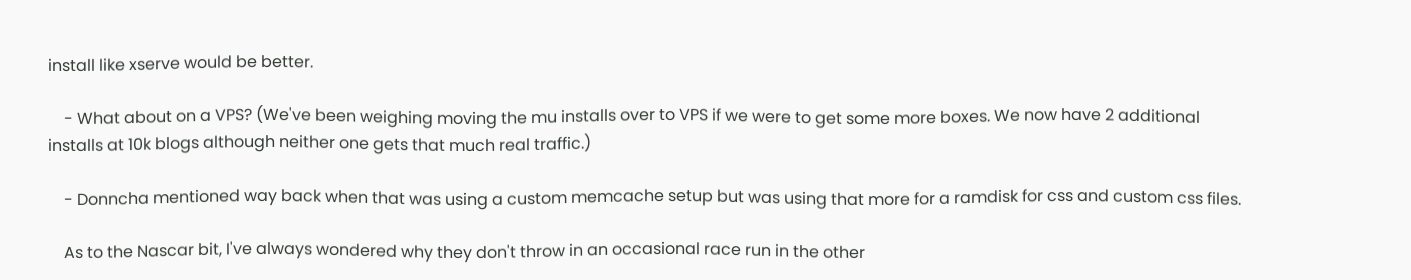install like xserve would be better.

    - What about on a VPS? (We've been weighing moving the mu installs over to VPS if we were to get some more boxes. We now have 2 additional installs at 10k blogs although neither one gets that much real traffic.)

    - Donncha mentioned way back when that was using a custom memcache setup but was using that more for a ramdisk for css and custom css files.

    As to the Nascar bit, I've always wondered why they don't throw in an occasional race run in the other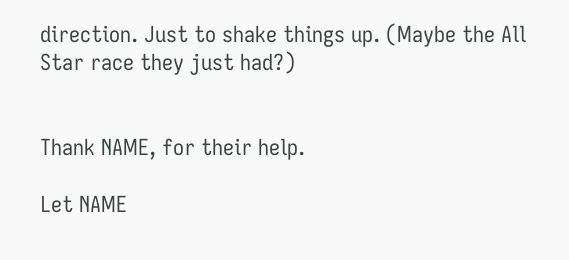direction. Just to shake things up. (Maybe the All Star race they just had?)


Thank NAME, for their help.

Let NAME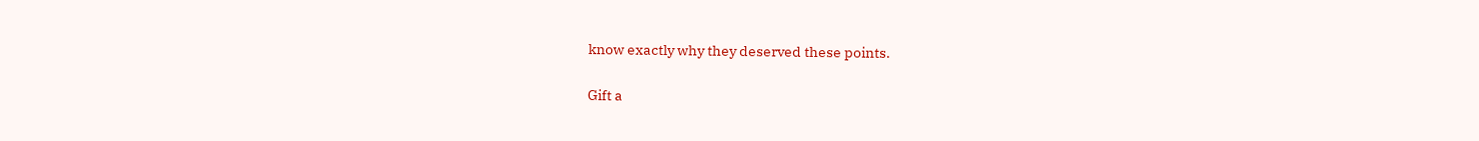know exactly why they deserved these points.

Gift a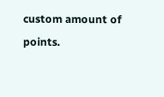custom amount of points.